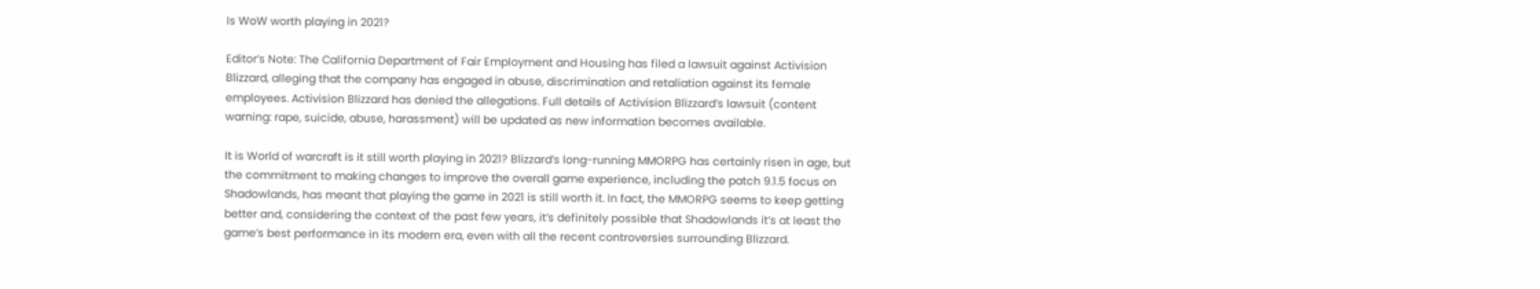Is WoW worth playing in 2021?

Editor’s Note: The California Department of Fair Employment and Housing has filed a lawsuit against Activision Blizzard, alleging that the company has engaged in abuse, discrimination and retaliation against its female employees. Activision Blizzard has denied the allegations. Full details of Activision Blizzard’s lawsuit (content warning: rape, suicide, abuse, harassment) will be updated as new information becomes available.

It is World of warcraft is it still worth playing in 2021? Blizzard’s long-running MMORPG has certainly risen in age, but the commitment to making changes to improve the overall game experience, including the patch 9.1.5 focus on Shadowlands, has meant that playing the game in 2021 is still worth it. In fact, the MMORPG seems to keep getting better and, considering the context of the past few years, it’s definitely possible that Shadowlands it’s at least the game’s best performance in its modern era, even with all the recent controversies surrounding Blizzard.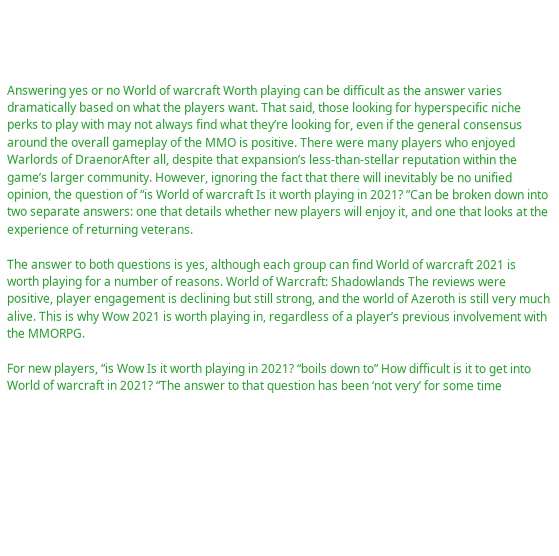Answering yes or no World of warcraft Worth playing can be difficult as the answer varies dramatically based on what the players want. That said, those looking for hyperspecific niche perks to play with may not always find what they’re looking for, even if the general consensus around the overall gameplay of the MMO is positive. There were many players who enjoyed Warlords of DraenorAfter all, despite that expansion’s less-than-stellar reputation within the game’s larger community. However, ignoring the fact that there will inevitably be no unified opinion, the question of “is World of warcraft Is it worth playing in 2021? ”Can be broken down into two separate answers: one that details whether new players will enjoy it, and one that looks at the experience of returning veterans.

The answer to both questions is yes, although each group can find World of warcraft 2021 is worth playing for a number of reasons. World of Warcraft: Shadowlands The reviews were positive, player engagement is declining but still strong, and the world of Azeroth is still very much alive. This is why Wow 2021 is worth playing in, regardless of a player’s previous involvement with the MMORPG.

For new players, “is Wow Is it worth playing in 2021? “boils down to” How difficult is it to get into World of warcraft in 2021? “The answer to that question has been ‘not very’ for some time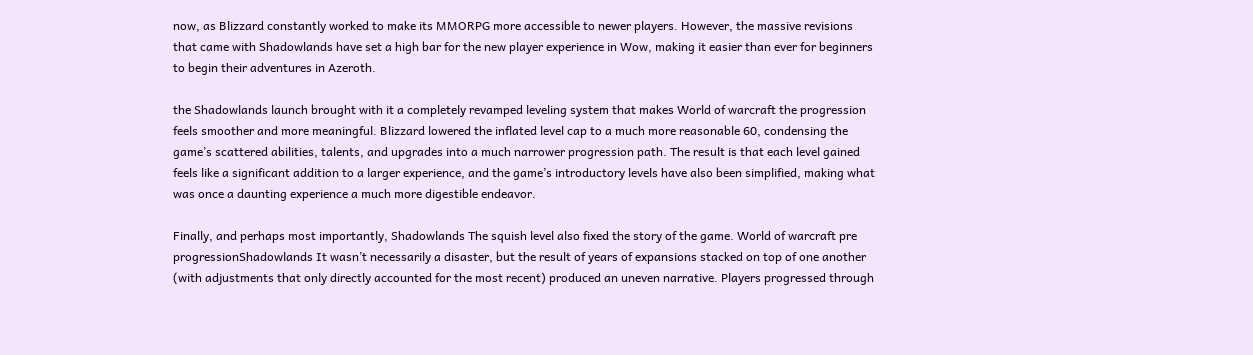now, as Blizzard constantly worked to make its MMORPG more accessible to newer players. However, the massive revisions that came with Shadowlands have set a high bar for the new player experience in Wow, making it easier than ever for beginners to begin their adventures in Azeroth.

the Shadowlands launch brought with it a completely revamped leveling system that makes World of warcraft the progression feels smoother and more meaningful. Blizzard lowered the inflated level cap to a much more reasonable 60, condensing the game’s scattered abilities, talents, and upgrades into a much narrower progression path. The result is that each level gained feels like a significant addition to a larger experience, and the game’s introductory levels have also been simplified, making what was once a daunting experience a much more digestible endeavor.

Finally, and perhaps most importantly, Shadowlands The squish level also fixed the story of the game. World of warcraft pre progressionShadowlands It wasn’t necessarily a disaster, but the result of years of expansions stacked on top of one another (with adjustments that only directly accounted for the most recent) produced an uneven narrative. Players progressed through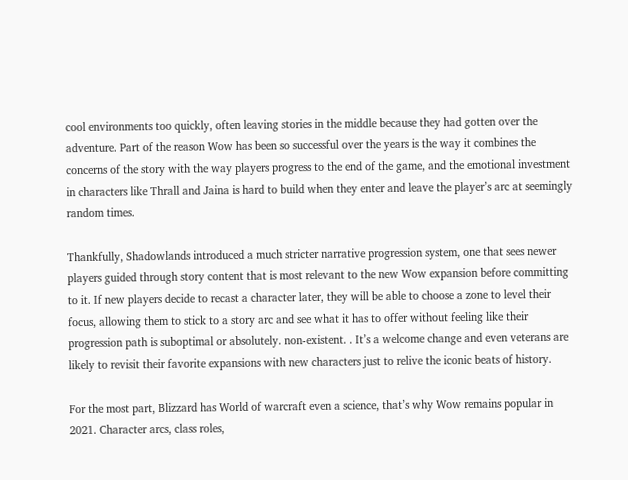cool environments too quickly, often leaving stories in the middle because they had gotten over the adventure. Part of the reason Wow has been so successful over the years is the way it combines the concerns of the story with the way players progress to the end of the game, and the emotional investment in characters like Thrall and Jaina is hard to build when they enter and leave the player’s arc at seemingly random times.

Thankfully, Shadowlands introduced a much stricter narrative progression system, one that sees newer players guided through story content that is most relevant to the new Wow expansion before committing to it. If new players decide to recast a character later, they will be able to choose a zone to level their focus, allowing them to stick to a story arc and see what it has to offer without feeling like their progression path is suboptimal or absolutely. non-existent. . It’s a welcome change and even veterans are likely to revisit their favorite expansions with new characters just to relive the iconic beats of history.

For the most part, Blizzard has World of warcraft even a science, that’s why Wow remains popular in 2021. Character arcs, class roles,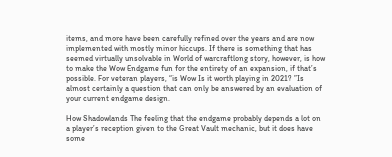items, and more have been carefully refined over the years and are now implemented with mostly minor hiccups. If there is something that has seemed virtually unsolvable in World of warcraftlong story, however, is how to make the Wow Endgame fun for the entirety of an expansion, if that’s possible. For veteran players, “is Wow Is it worth playing in 2021? ”Is almost certainly a question that can only be answered by an evaluation of your current endgame design.

How Shadowlands The feeling that the endgame probably depends a lot on a player’s reception given to the Great Vault mechanic, but it does have some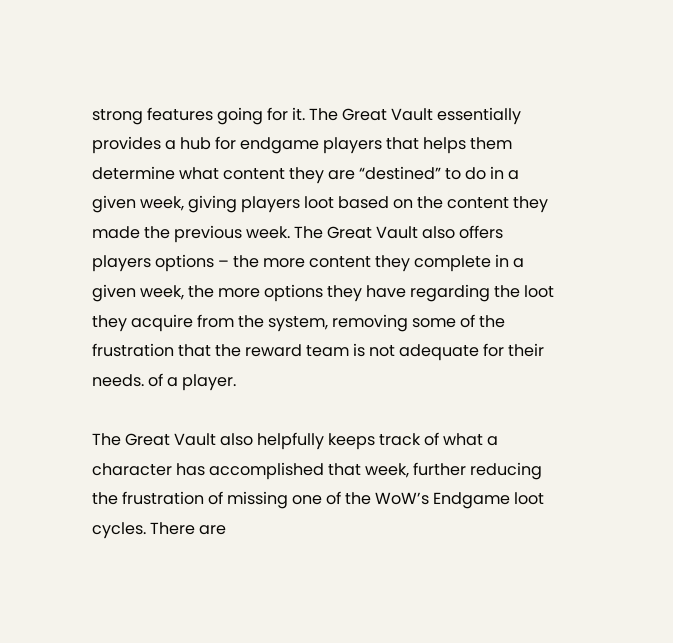strong features going for it. The Great Vault essentially provides a hub for endgame players that helps them determine what content they are “destined” to do in a given week, giving players loot based on the content they made the previous week. The Great Vault also offers players options – the more content they complete in a given week, the more options they have regarding the loot they acquire from the system, removing some of the frustration that the reward team is not adequate for their needs. of a player.

The Great Vault also helpfully keeps track of what a character has accomplished that week, further reducing the frustration of missing one of the WoW’s Endgame loot cycles. There are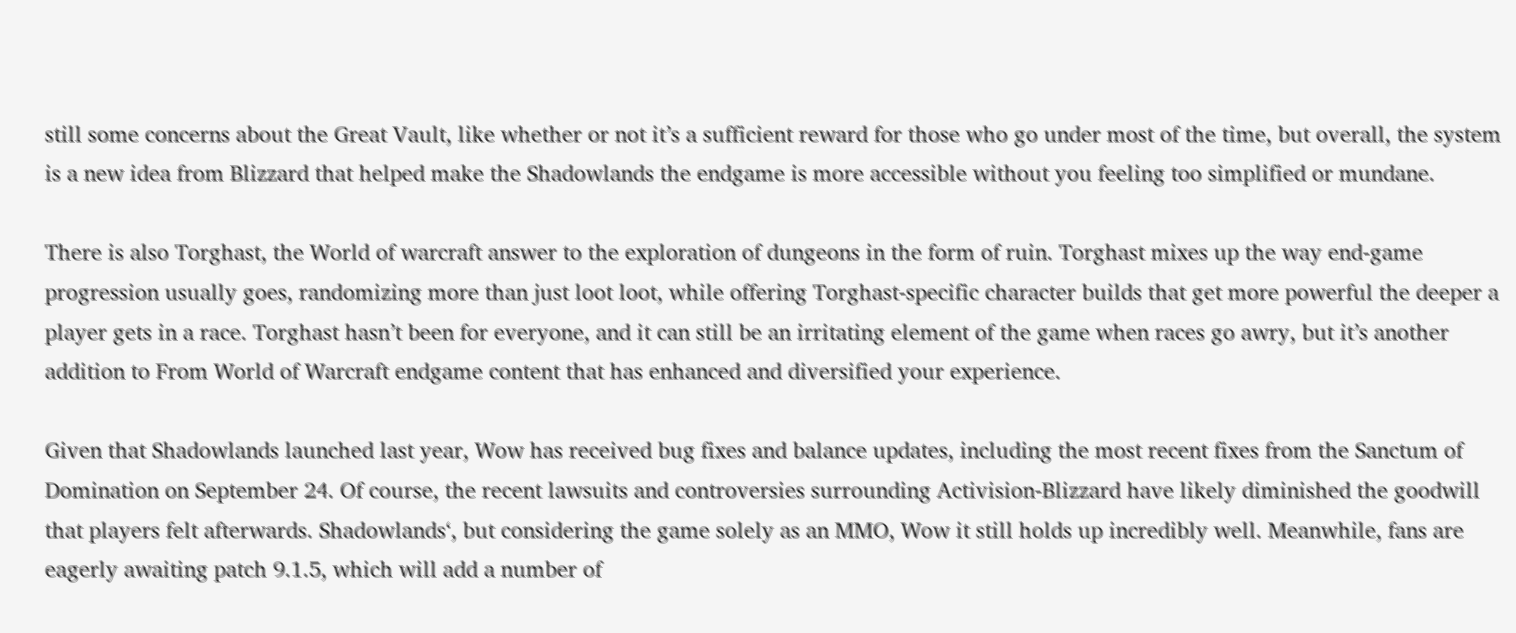still some concerns about the Great Vault, like whether or not it’s a sufficient reward for those who go under most of the time, but overall, the system is a new idea from Blizzard that helped make the Shadowlands the endgame is more accessible without you feeling too simplified or mundane.

There is also Torghast, the World of warcraft answer to the exploration of dungeons in the form of ruin. Torghast mixes up the way end-game progression usually goes, randomizing more than just loot loot, while offering Torghast-specific character builds that get more powerful the deeper a player gets in a race. Torghast hasn’t been for everyone, and it can still be an irritating element of the game when races go awry, but it’s another addition to From World of Warcraft endgame content that has enhanced and diversified your experience.

Given that Shadowlands launched last year, Wow has received bug fixes and balance updates, including the most recent fixes from the Sanctum of Domination on September 24. Of course, the recent lawsuits and controversies surrounding Activision-Blizzard have likely diminished the goodwill that players felt afterwards. Shadowlands‘, but considering the game solely as an MMO, Wow it still holds up incredibly well. Meanwhile, fans are eagerly awaiting patch 9.1.5, which will add a number of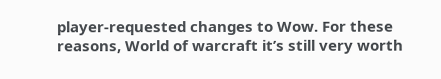player-requested changes to Wow. For these reasons, World of warcraft it’s still very worth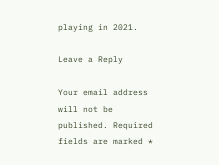playing in 2021.

Leave a Reply

Your email address will not be published. Required fields are marked *